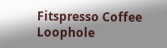Fitspresso Coffee Loophole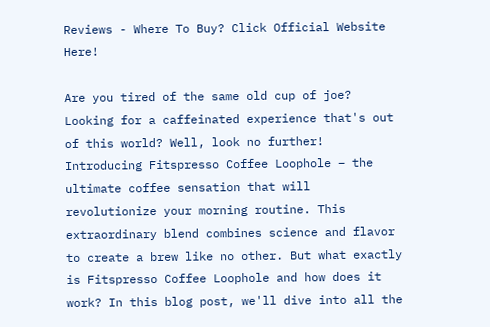Reviews - Where To Buy? Click Official Website Here!

Are you tired of the same old cup of joe? Looking for a caffeinated experience that's out of this world? Well, look no further! Introducing Fitspresso Coffee Loophole – the ultimate coffee sensation that will revolutionize your morning routine. This extraordinary blend combines science and flavor to create a brew like no other. But what exactly is Fitspresso Coffee Loophole and how does it work? In this blog post, we'll dive into all the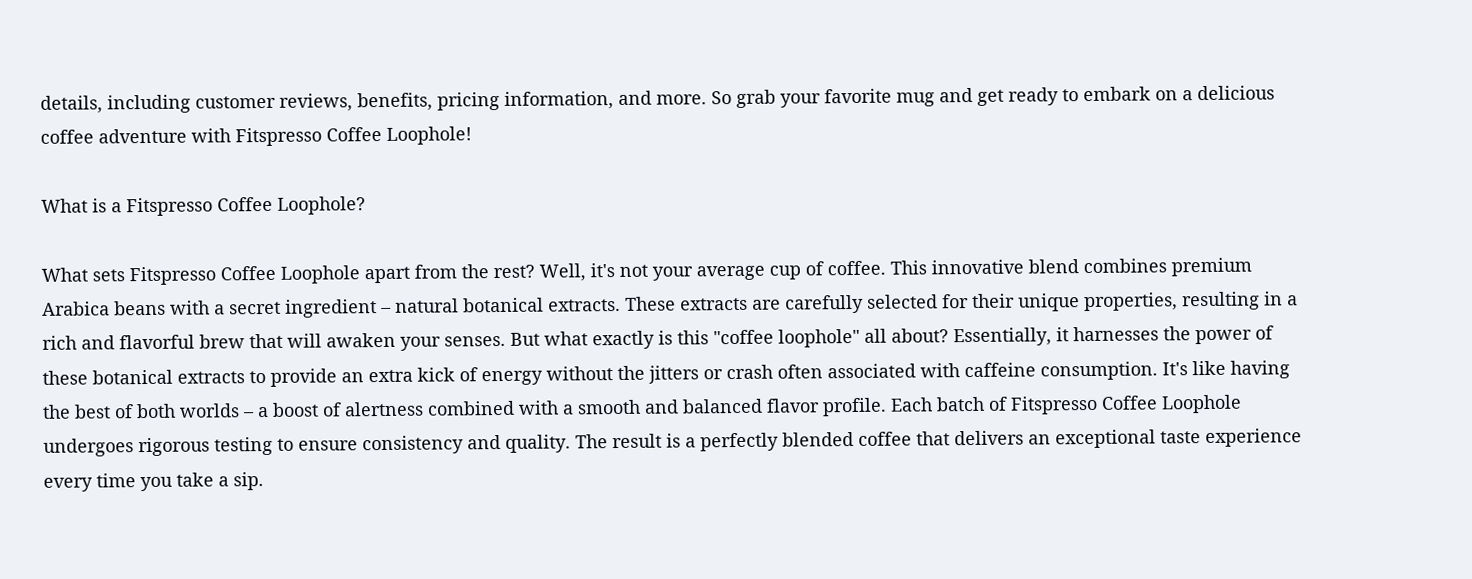details, including customer reviews, benefits, pricing information, and more. So grab your favorite mug and get ready to embark on a delicious coffee adventure with Fitspresso Coffee Loophole!

What is a Fitspresso Coffee Loophole?

What sets Fitspresso Coffee Loophole apart from the rest? Well, it's not your average cup of coffee. This innovative blend combines premium Arabica beans with a secret ingredient – natural botanical extracts. These extracts are carefully selected for their unique properties, resulting in a rich and flavorful brew that will awaken your senses. But what exactly is this "coffee loophole" all about? Essentially, it harnesses the power of these botanical extracts to provide an extra kick of energy without the jitters or crash often associated with caffeine consumption. It's like having the best of both worlds – a boost of alertness combined with a smooth and balanced flavor profile. Each batch of Fitspresso Coffee Loophole undergoes rigorous testing to ensure consistency and quality. The result is a perfectly blended coffee that delivers an exceptional taste experience every time you take a sip.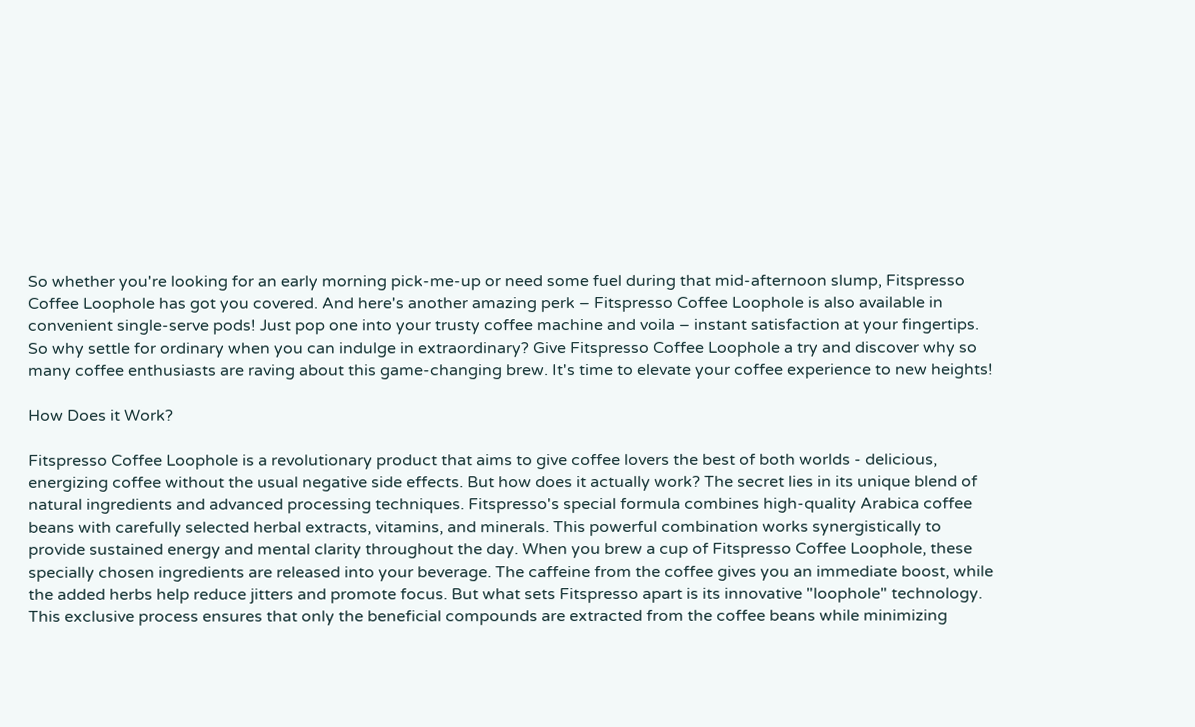So whether you're looking for an early morning pick-me-up or need some fuel during that mid-afternoon slump, Fitspresso Coffee Loophole has got you covered. And here's another amazing perk – Fitspresso Coffee Loophole is also available in convenient single-serve pods! Just pop one into your trusty coffee machine and voila – instant satisfaction at your fingertips. So why settle for ordinary when you can indulge in extraordinary? Give Fitspresso Coffee Loophole a try and discover why so many coffee enthusiasts are raving about this game-changing brew. It's time to elevate your coffee experience to new heights!

How Does it Work?

Fitspresso Coffee Loophole is a revolutionary product that aims to give coffee lovers the best of both worlds - delicious, energizing coffee without the usual negative side effects. But how does it actually work? The secret lies in its unique blend of natural ingredients and advanced processing techniques. Fitspresso's special formula combines high-quality Arabica coffee beans with carefully selected herbal extracts, vitamins, and minerals. This powerful combination works synergistically to provide sustained energy and mental clarity throughout the day. When you brew a cup of Fitspresso Coffee Loophole, these specially chosen ingredients are released into your beverage. The caffeine from the coffee gives you an immediate boost, while the added herbs help reduce jitters and promote focus. But what sets Fitspresso apart is its innovative "loophole" technology. This exclusive process ensures that only the beneficial compounds are extracted from the coffee beans while minimizing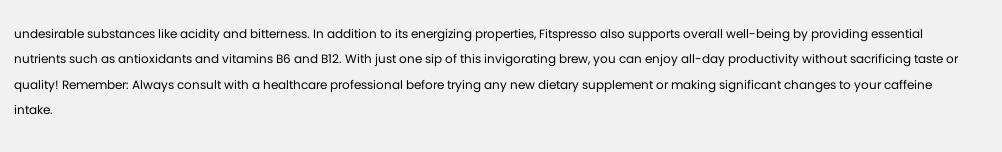undesirable substances like acidity and bitterness. In addition to its energizing properties, Fitspresso also supports overall well-being by providing essential nutrients such as antioxidants and vitamins B6 and B12. With just one sip of this invigorating brew, you can enjoy all-day productivity without sacrificing taste or quality! Remember: Always consult with a healthcare professional before trying any new dietary supplement or making significant changes to your caffeine intake.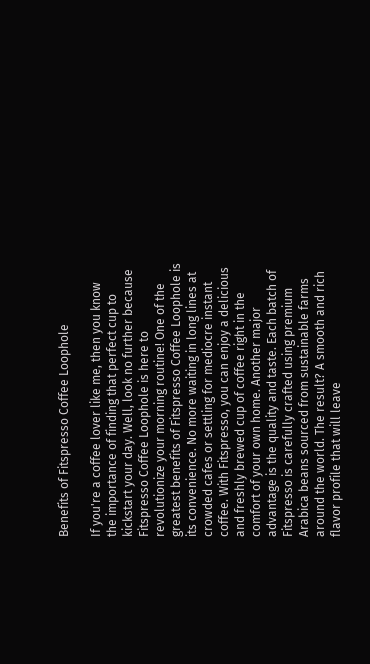Benefits of Fitspresso Coffee Loophole

If you're a coffee lover like me, then you know the importance of finding that perfect cup to kickstart your day. Well, look no further because Fitspresso Coffee Loophole is here to revolutionize your morning routine! One of the greatest benefits of Fitspresso Coffee Loophole is its convenience. No more waiting in long lines at crowded cafes or settling for mediocre instant coffee. With Fitspresso, you can enjoy a delicious and freshly brewed cup of coffee right in the comfort of your own home. Another major advantage is the quality and taste. Each batch of Fitspresso is carefully crafted using premium Arabica beans sourced from sustainable farms around the world. The result? A smooth and rich flavor profile that will leave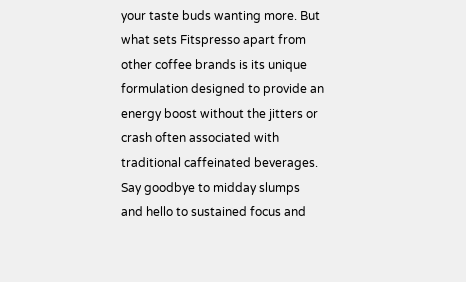your taste buds wanting more. But what sets Fitspresso apart from other coffee brands is its unique formulation designed to provide an energy boost without the jitters or crash often associated with traditional caffeinated beverages. Say goodbye to midday slumps and hello to sustained focus and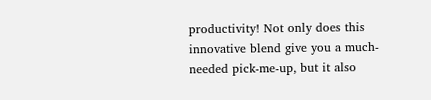productivity! Not only does this innovative blend give you a much-needed pick-me-up, but it also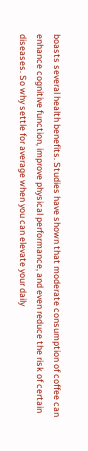boasts several health benefits. Studies have shown that moderate consumption of coffee can enhance cognitive function, improve physical performance, and even reduce the risk of certain diseases. So why settle for average when you can elevate your daily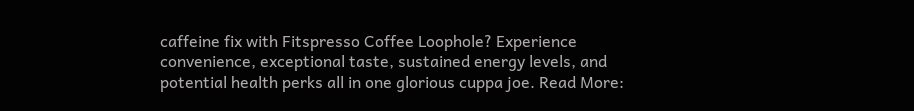caffeine fix with Fitspresso Coffee Loophole? Experience convenience, exceptional taste, sustained energy levels, and potential health perks all in one glorious cuppa joe. Read More: